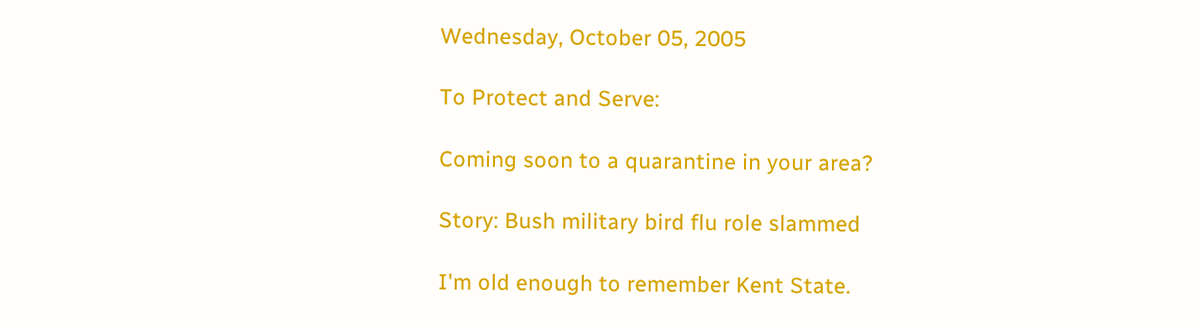Wednesday, October 05, 2005

To Protect and Serve:

Coming soon to a quarantine in your area?

Story: Bush military bird flu role slammed

I'm old enough to remember Kent State.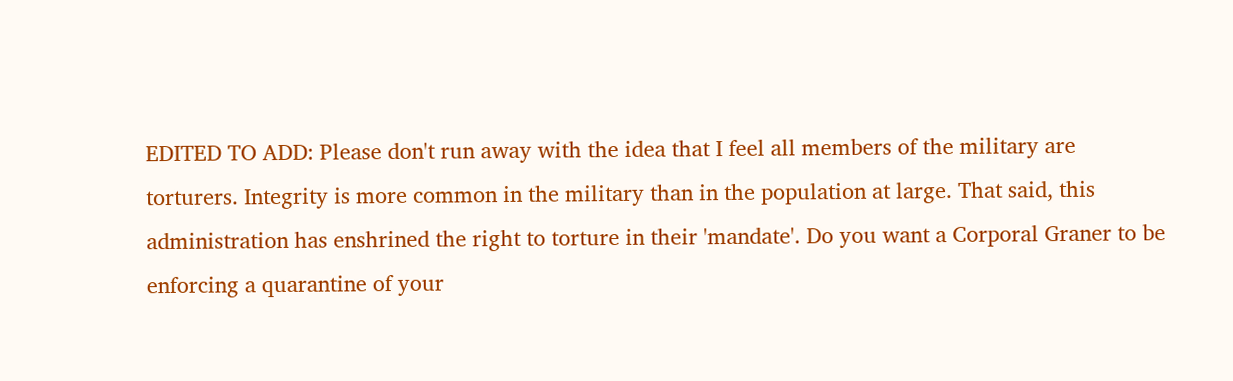EDITED TO ADD: Please don't run away with the idea that I feel all members of the military are torturers. Integrity is more common in the military than in the population at large. That said, this administration has enshrined the right to torture in their 'mandate'. Do you want a Corporal Graner to be enforcing a quarantine of your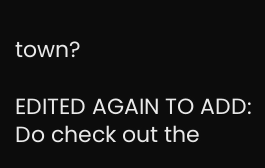town?

EDITED AGAIN TO ADD: Do check out the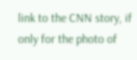link to the CNN story, if only for the photo of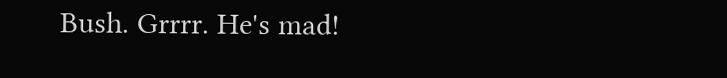Bush. Grrrr. He's mad!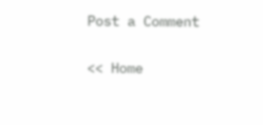Post a Comment

<< Home